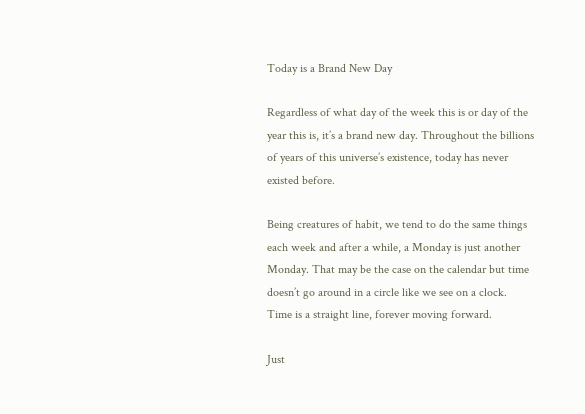Today is a Brand New Day

Regardless of what day of the week this is or day of the year this is, it’s a brand new day. Throughout the billions of years of this universe’s existence, today has never existed before.

Being creatures of habit, we tend to do the same things each week and after a while, a Monday is just another Monday. That may be the case on the calendar but time doesn’t go around in a circle like we see on a clock. Time is a straight line, forever moving forward.

Just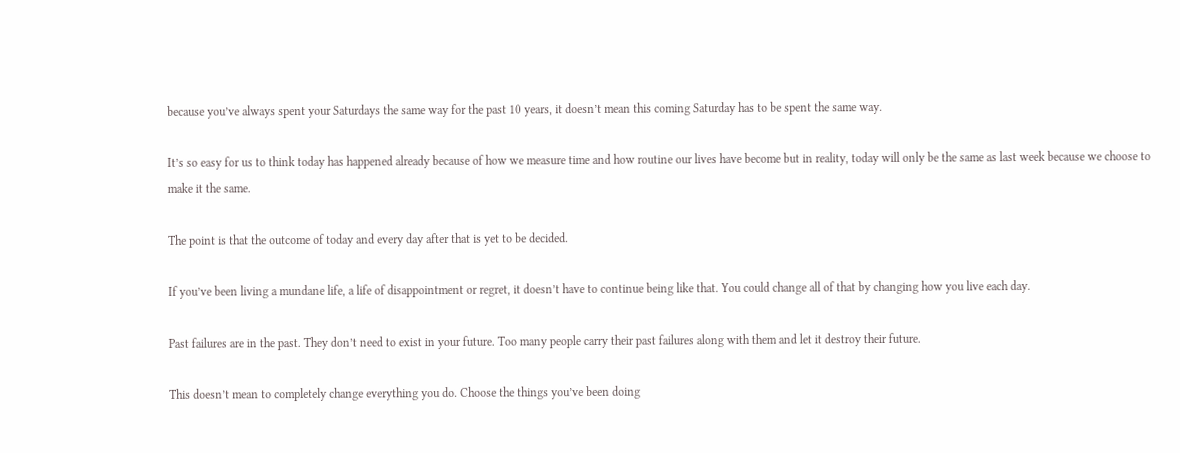because you’ve always spent your Saturdays the same way for the past 10 years, it doesn’t mean this coming Saturday has to be spent the same way.

It’s so easy for us to think today has happened already because of how we measure time and how routine our lives have become but in reality, today will only be the same as last week because we choose to make it the same.

The point is that the outcome of today and every day after that is yet to be decided.

If you’ve been living a mundane life, a life of disappointment or regret, it doesn’t have to continue being like that. You could change all of that by changing how you live each day.

Past failures are in the past. They don’t need to exist in your future. Too many people carry their past failures along with them and let it destroy their future.

This doesn’t mean to completely change everything you do. Choose the things you’ve been doing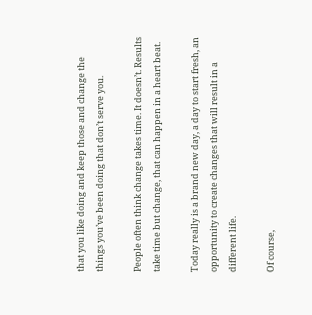that you like doing and keep those and change the things you’ve been doing that don’t serve you.

People often think change takes time. It doesn’t. Results take time but change, that can happen in a heart beat.

Today really is a brand new day, a day to start fresh, an opportunity to create changes that will result in a different life.

Of course,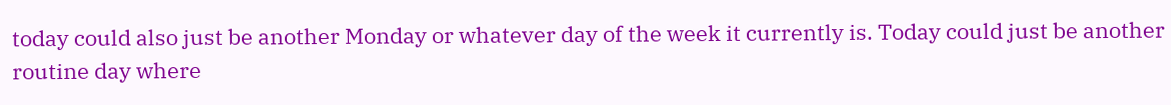today could also just be another Monday or whatever day of the week it currently is. Today could just be another routine day where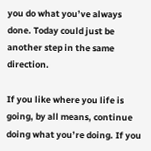you do what you’ve always done. Today could just be another step in the same direction.

If you like where you life is going, by all means, continue doing what you’re doing. If you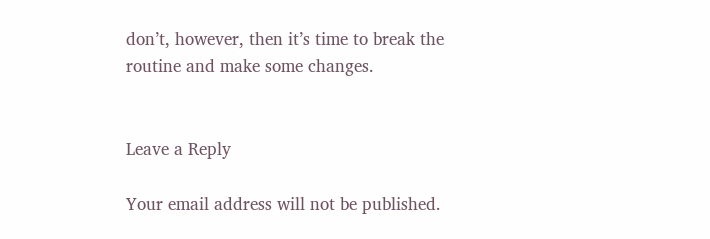don’t, however, then it’s time to break the routine and make some changes.


Leave a Reply

Your email address will not be published.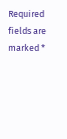Required fields are marked *